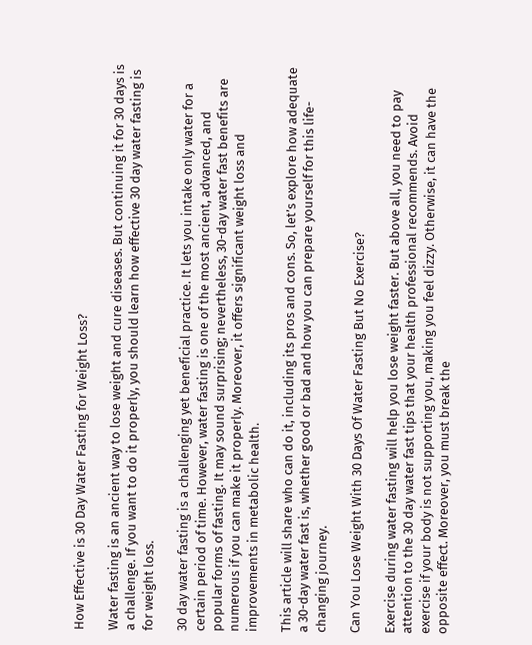How Effective is 30 Day Water Fasting for Weight Loss?

Water fasting is an ancient way to lose weight and cure diseases. But continuing it for 30 days is a challenge. If you want to do it properly, you should learn how effective 30 day water fasting is for weight loss.

30 day water fasting is a challenging yet beneficial practice. It lets you intake only water for a certain period of time. However, water fasting is one of the most ancient, advanced, and popular forms of fasting. It may sound surprising; nevertheless, 30-day water fast benefits are numerous if you can make it properly. Moreover, it offers significant weight loss and improvements in metabolic health.

This article will share who can do it, including its pros and cons. So, let’s explore how adequate a 30-day water fast is, whether good or bad and how you can prepare yourself for this life-changing journey.

Can You Lose Weight With 30 Days Of Water Fasting But No Exercise?

Exercise during water fasting will help you lose weight faster. But above all, you need to pay attention to the 30 day water fast tips that your health professional recommends. Avoid exercise if your body is not supporting you, making you feel dizzy. Otherwise, it can have the opposite effect. Moreover, you must break the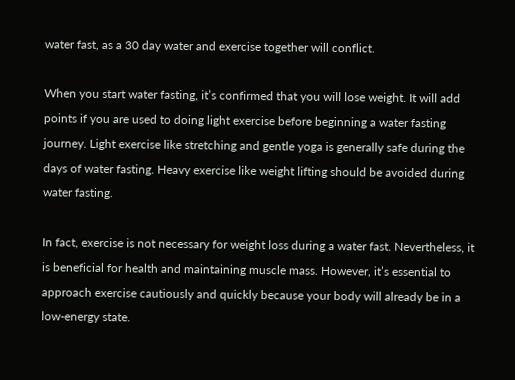water fast, as a 30 day water and exercise together will conflict.

When you start water fasting, it’s confirmed that you will lose weight. It will add points if you are used to doing light exercise before beginning a water fasting journey. Light exercise like stretching and gentle yoga is generally safe during the days of water fasting. Heavy exercise like weight lifting should be avoided during water fasting.

In fact, exercise is not necessary for weight loss during a water fast. Nevertheless, it is beneficial for health and maintaining muscle mass. However, it’s essential to approach exercise cautiously and quickly because your body will already be in a low-energy state.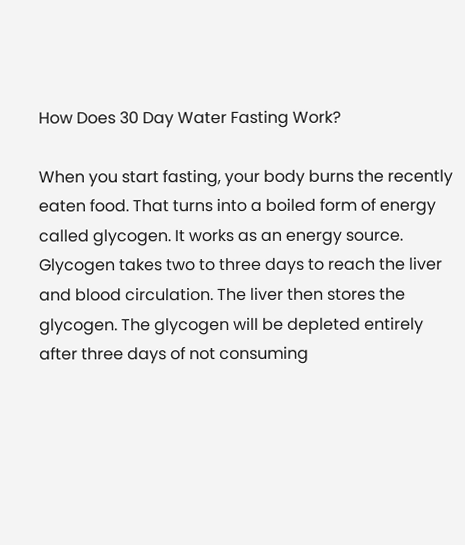How Does 30 Day Water Fasting Work?

When you start fasting, your body burns the recently eaten food. That turns into a boiled form of energy called glycogen. It works as an energy source. Glycogen takes two to three days to reach the liver and blood circulation. The liver then stores the glycogen. The glycogen will be depleted entirely after three days of not consuming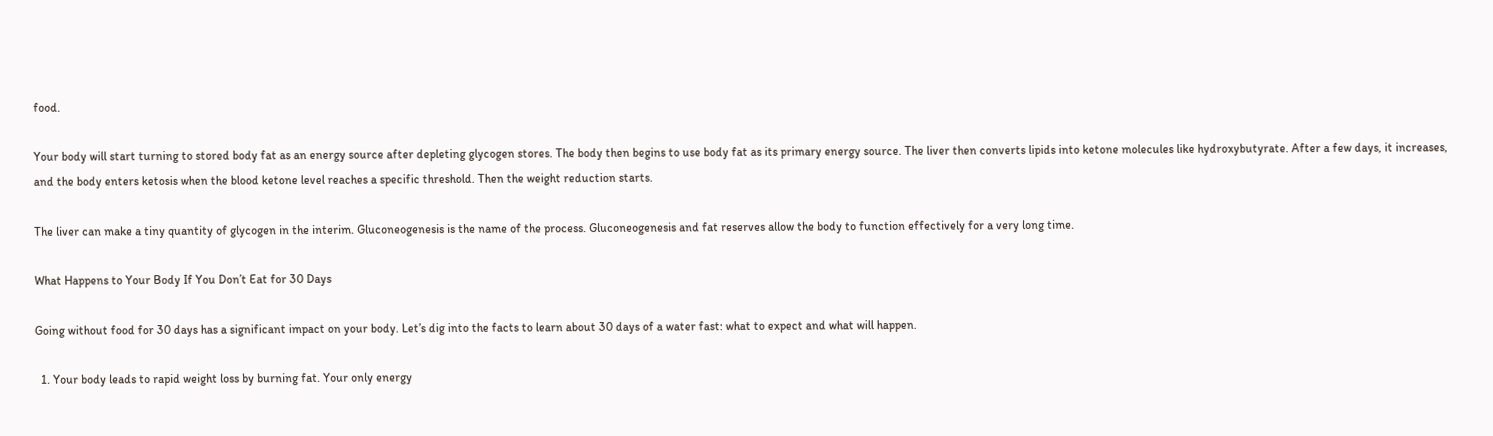food.

Your body will start turning to stored body fat as an energy source after depleting glycogen stores. The body then begins to use body fat as its primary energy source. The liver then converts lipids into ketone molecules like hydroxybutyrate. After a few days, it increases, and the body enters ketosis when the blood ketone level reaches a specific threshold. Then the weight reduction starts.

The liver can make a tiny quantity of glycogen in the interim. Gluconeogenesis is the name of the process. Gluconeogenesis and fat reserves allow the body to function effectively for a very long time.

What Happens to Your Body If You Don’t Eat for 30 Days

Going without food for 30 days has a significant impact on your body. Let’s dig into the facts to learn about 30 days of a water fast: what to expect and what will happen.

  1. Your body leads to rapid weight loss by burning fat. Your only energy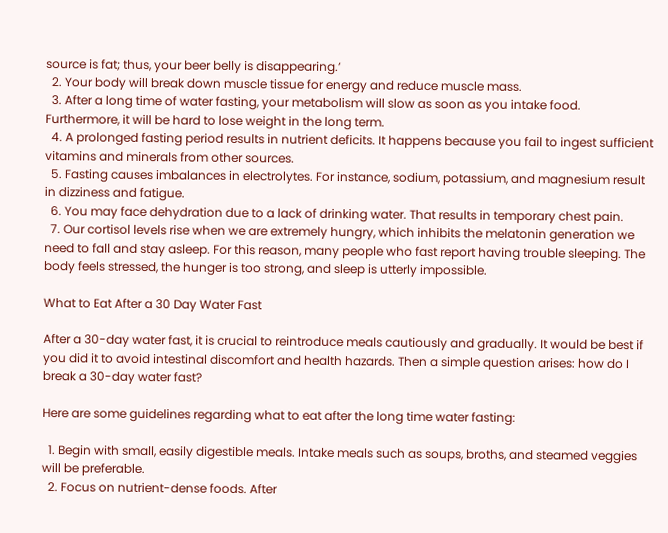source is fat; thus, your beer belly is disappearing.’
  2. Your body will break down muscle tissue for energy and reduce muscle mass.
  3. After a long time of water fasting, your metabolism will slow as soon as you intake food. Furthermore, it will be hard to lose weight in the long term.
  4. A prolonged fasting period results in nutrient deficits. It happens because you fail to ingest sufficient vitamins and minerals from other sources.
  5. Fasting causes imbalances in electrolytes. For instance, sodium, potassium, and magnesium result in dizziness and fatigue.
  6. You may face dehydration due to a lack of drinking water. That results in temporary chest pain.
  7. Our cortisol levels rise when we are extremely hungry, which inhibits the melatonin generation we need to fall and stay asleep. For this reason, many people who fast report having trouble sleeping. The body feels stressed, the hunger is too strong, and sleep is utterly impossible.

What to Eat After a 30 Day Water Fast

After a 30-day water fast, it is crucial to reintroduce meals cautiously and gradually. It would be best if you did it to avoid intestinal discomfort and health hazards. Then a simple question arises: how do I break a 30-day water fast?

Here are some guidelines regarding what to eat after the long time water fasting:

  1. Begin with small, easily digestible meals. Intake meals such as soups, broths, and steamed veggies will be preferable.
  2. Focus on nutrient-dense foods. After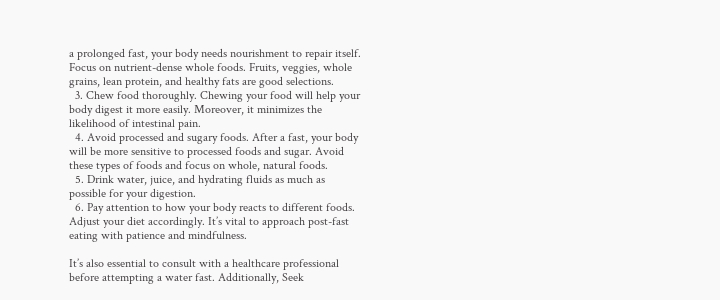a prolonged fast, your body needs nourishment to repair itself. Focus on nutrient-dense whole foods. Fruits, veggies, whole grains, lean protein, and healthy fats are good selections.
  3. Chew food thoroughly. Chewing your food will help your body digest it more easily. Moreover, it minimizes the likelihood of intestinal pain.
  4. Avoid processed and sugary foods. After a fast, your body will be more sensitive to processed foods and sugar. Avoid these types of foods and focus on whole, natural foods.
  5. Drink water, juice, and hydrating fluids as much as possible for your digestion.
  6. Pay attention to how your body reacts to different foods. Adjust your diet accordingly. It’s vital to approach post-fast eating with patience and mindfulness.

It’s also essential to consult with a healthcare professional before attempting a water fast. Additionally, Seek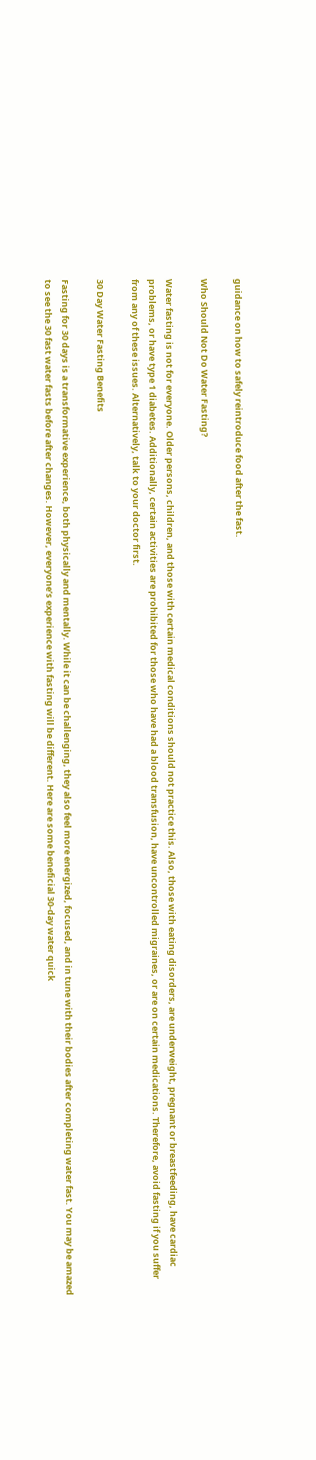guidance on how to safely reintroduce food after the fast.

Who Should Not Do Water Fasting?

Water fasting is not for everyone. Older persons, children, and those with certain medical conditions should not practice this. Also, those with eating disorders, are underweight, pregnant or breastfeeding, have cardiac problems, or have type 1 diabetes. Additionally, certain activities are prohibited for those who have had a blood transfusion, have uncontrolled migraines, or are on certain medications. Therefore, avoid fasting if you suffer from any of these issues. Alternatively, talk to your doctor first.

30 Day Water Fasting Benefits

Fasting for 30 days is a transformative experience, both physically and mentally. While it can be challenging, they also feel more energized, focused, and in tune with their bodies after completing water fast. You may be amazed to see the 30 fast water fasts before after changes. However, everyone’s experience with fasting will be different. Here are some beneficial 30-day water quick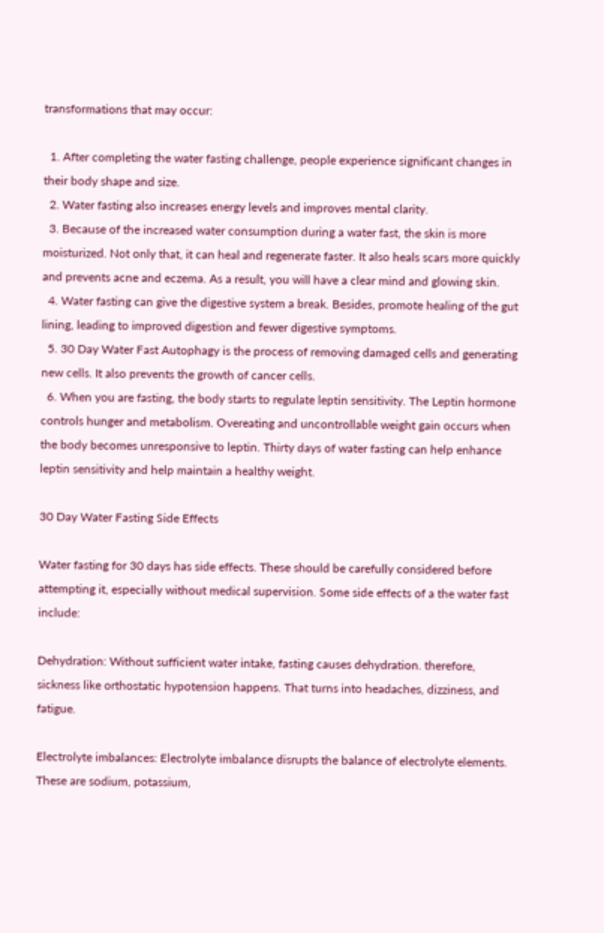transformations that may occur:

  1. After completing the water fasting challenge, people experience significant changes in their body shape and size.
  2. Water fasting also increases energy levels and improves mental clarity.
  3. Because of the increased water consumption during a water fast, the skin is more moisturized. Not only that, it can heal and regenerate faster. It also heals scars more quickly and prevents acne and eczema. As a result, you will have a clear mind and glowing skin.
  4. Water fasting can give the digestive system a break. Besides, promote healing of the gut lining, leading to improved digestion and fewer digestive symptoms.
  5. 30 Day Water Fast Autophagy is the process of removing damaged cells and generating new cells. It also prevents the growth of cancer cells.
  6. When you are fasting, the body starts to regulate leptin sensitivity. The Leptin hormone controls hunger and metabolism. Overeating and uncontrollable weight gain occurs when the body becomes unresponsive to leptin. Thirty days of water fasting can help enhance leptin sensitivity and help maintain a healthy weight.

30 Day Water Fasting Side Effects

Water fasting for 30 days has side effects. These should be carefully considered before attempting it, especially without medical supervision. Some side effects of a the water fast include:

Dehydration: Without sufficient water intake, fasting causes dehydration. therefore, sickness like orthostatic hypotension happens. That turns into headaches, dizziness, and fatigue.

Electrolyte imbalances: Electrolyte imbalance disrupts the balance of electrolyte elements. These are sodium, potassium,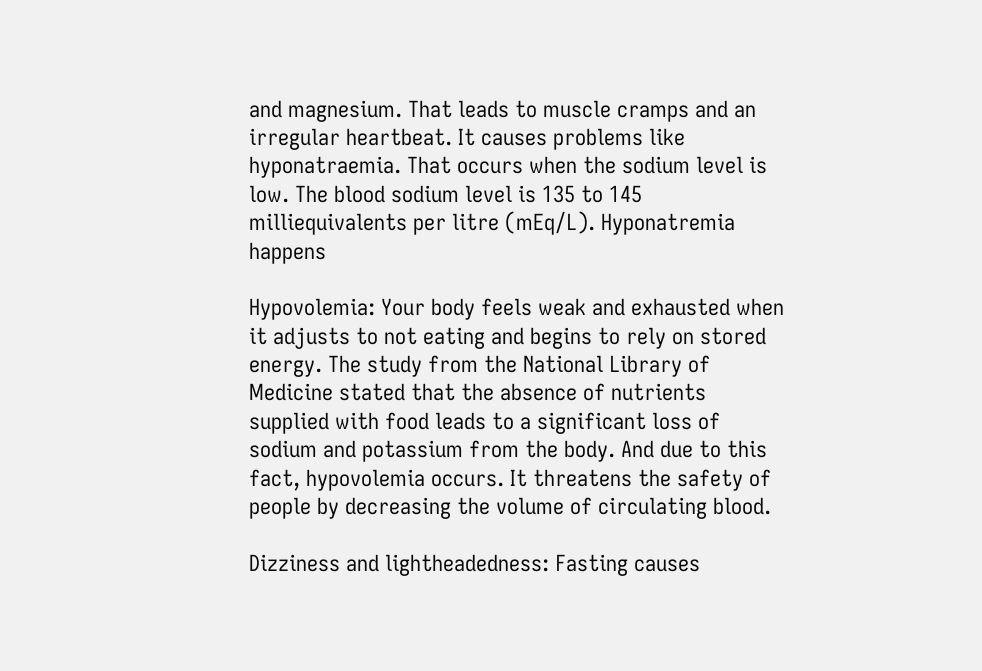and magnesium. That leads to muscle cramps and an irregular heartbeat. It causes problems like hyponatraemia. That occurs when the sodium level is low. The blood sodium level is 135 to 145 milliequivalents per litre (mEq/L). Hyponatremia happens

Hypovolemia: Your body feels weak and exhausted when it adjusts to not eating and begins to rely on stored energy. The study from the National Library of Medicine stated that the absence of nutrients supplied with food leads to a significant loss of sodium and potassium from the body. And due to this fact, hypovolemia occurs. It threatens the safety of people by decreasing the volume of circulating blood.

Dizziness and lightheadedness: Fasting causes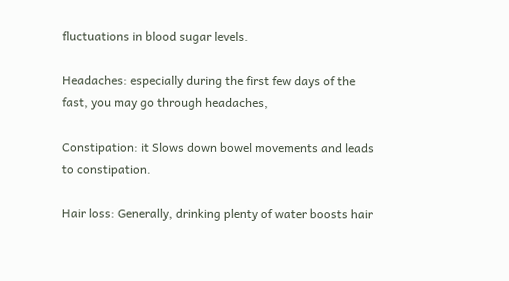fluctuations in blood sugar levels.

Headaches: especially during the first few days of the fast, you may go through headaches,

Constipation: it Slows down bowel movements and leads to constipation.

Hair loss: Generally, drinking plenty of water boosts hair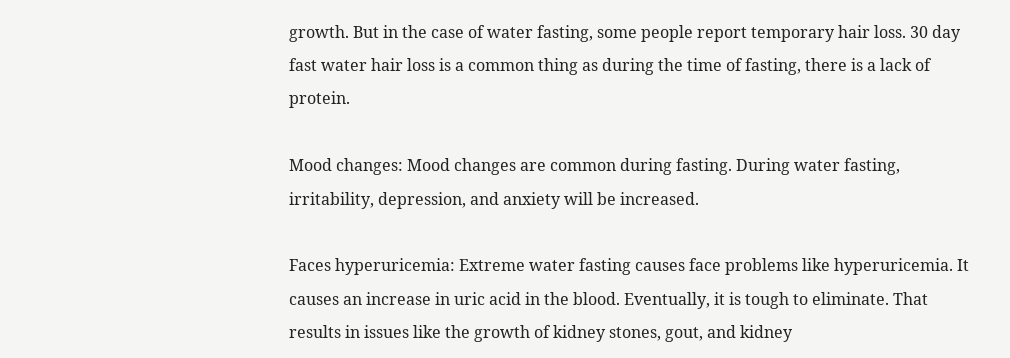growth. But in the case of water fasting, some people report temporary hair loss. 30 day fast water hair loss is a common thing as during the time of fasting, there is a lack of protein.

Mood changes: Mood changes are common during fasting. During water fasting, irritability, depression, and anxiety will be increased.

Faces hyperuricemia: Extreme water fasting causes face problems like hyperuricemia. It causes an increase in uric acid in the blood. Eventually, it is tough to eliminate. That results in issues like the growth of kidney stones, gout, and kidney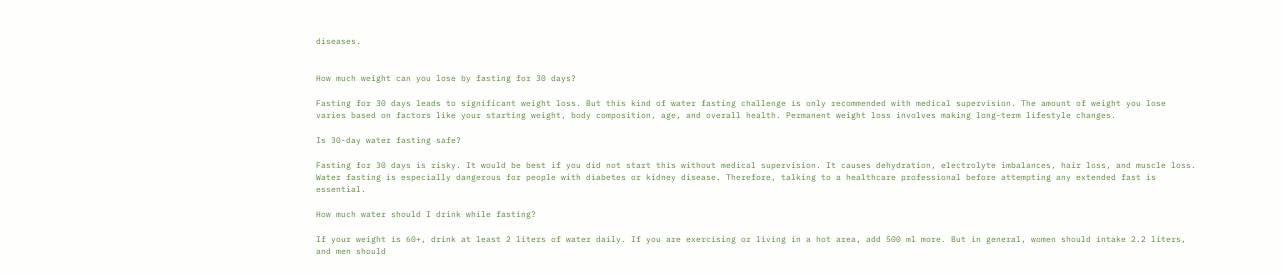diseases.


How much weight can you lose by fasting for 30 days?

Fasting for 30 days leads to significant weight loss. But this kind of water fasting challenge is only recommended with medical supervision. The amount of weight you lose varies based on factors like your starting weight, body composition, age, and overall health. Permanent weight loss involves making long-term lifestyle changes.

Is 30-day water fasting safe?

Fasting for 30 days is risky. It would be best if you did not start this without medical supervision. It causes dehydration, electrolyte imbalances, hair loss, and muscle loss. Water fasting is especially dangerous for people with diabetes or kidney disease. Therefore, talking to a healthcare professional before attempting any extended fast is essential.

How much water should I drink while fasting?

If your weight is 60+, drink at least 2 liters of water daily. If you are exercising or living in a hot area, add 500 ml more. But in general, women should intake 2.2 liters, and men should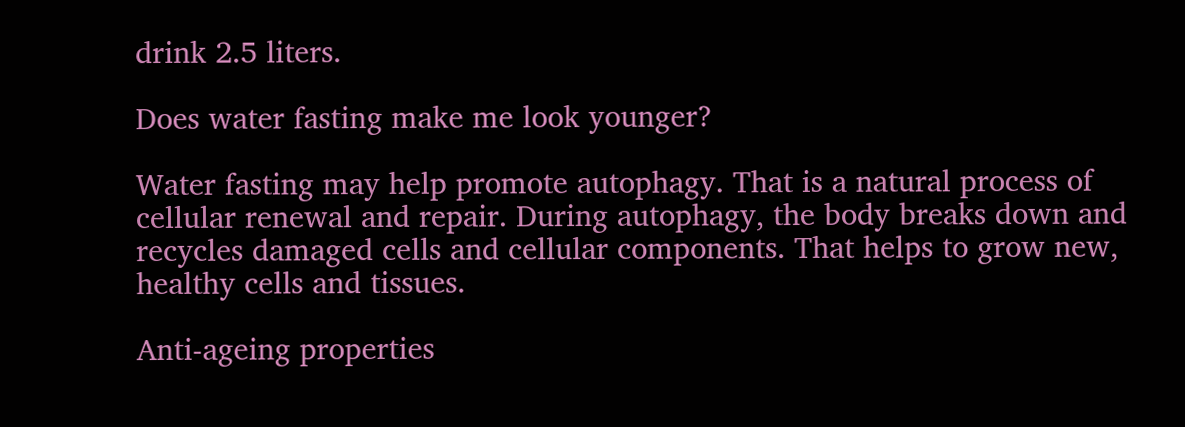drink 2.5 liters.

Does water fasting make me look younger?

Water fasting may help promote autophagy. That is a natural process of cellular renewal and repair. During autophagy, the body breaks down and recycles damaged cells and cellular components. That helps to grow new, healthy cells and tissues.

Anti-ageing properties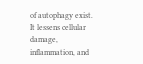of autophagy exist. It lessens cellular damage, inflammation, and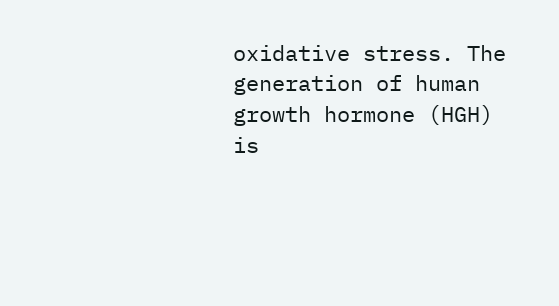oxidative stress. The generation of human growth hormone (HGH) is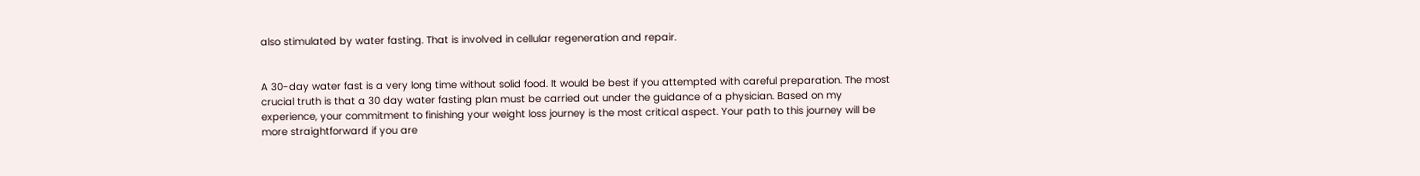also stimulated by water fasting. That is involved in cellular regeneration and repair.


A 30-day water fast is a very long time without solid food. It would be best if you attempted with careful preparation. The most crucial truth is that a 30 day water fasting plan must be carried out under the guidance of a physician. Based on my experience, your commitment to finishing your weight loss journey is the most critical aspect. Your path to this journey will be more straightforward if you are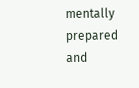mentally prepared and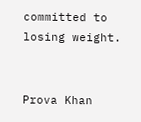committed to losing weight.


Prova Khan